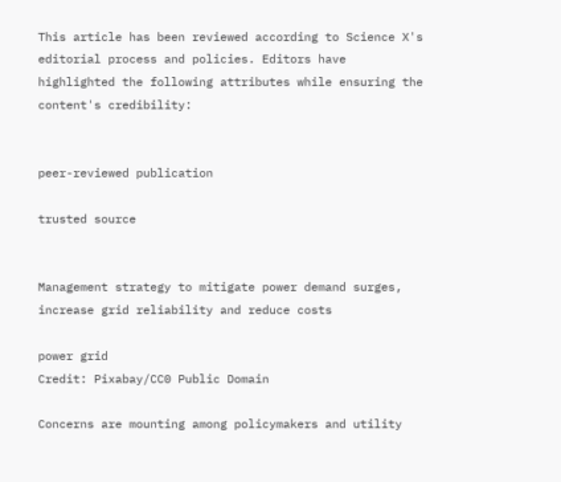This article has been reviewed according to Science X's editorial process and policies. Editors have highlighted the following attributes while ensuring the content's credibility:


peer-reviewed publication

trusted source


Management strategy to mitigate power demand surges, increase grid reliability and reduce costs

power grid
Credit: Pixabay/CC0 Public Domain

Concerns are mounting among policymakers and utility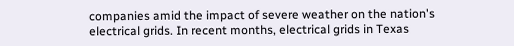companies amid the impact of severe weather on the nation's electrical grids. In recent months, electrical grids in Texas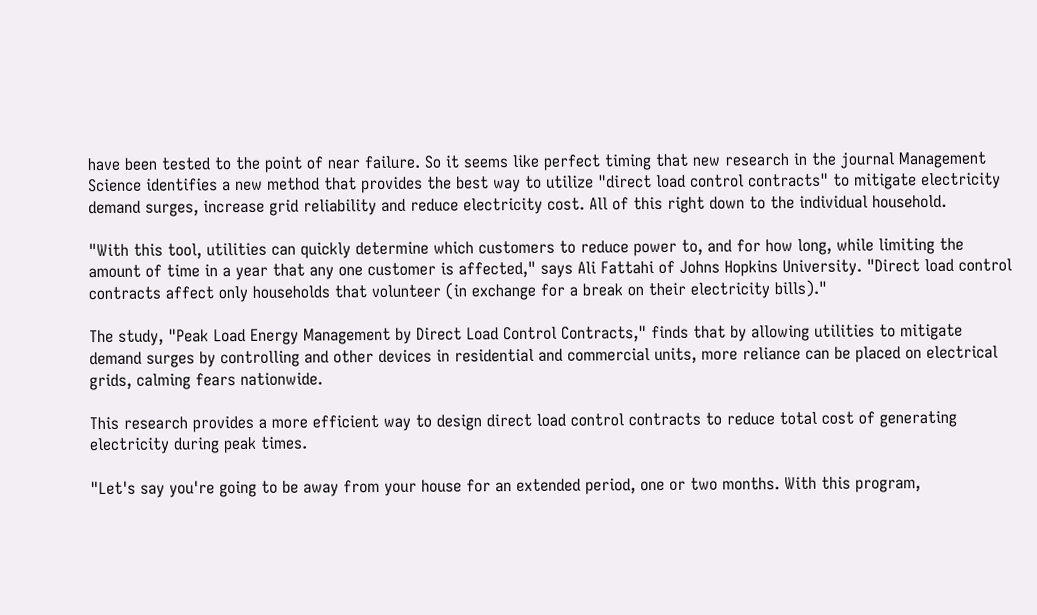have been tested to the point of near failure. So it seems like perfect timing that new research in the journal Management Science identifies a new method that provides the best way to utilize "direct load control contracts" to mitigate electricity demand surges, increase grid reliability and reduce electricity cost. All of this right down to the individual household.

"With this tool, utilities can quickly determine which customers to reduce power to, and for how long, while limiting the amount of time in a year that any one customer is affected," says Ali Fattahi of Johns Hopkins University. "Direct load control contracts affect only households that volunteer (in exchange for a break on their electricity bills)."

The study, "Peak Load Energy Management by Direct Load Control Contracts," finds that by allowing utilities to mitigate demand surges by controlling and other devices in residential and commercial units, more reliance can be placed on electrical grids, calming fears nationwide.

This research provides a more efficient way to design direct load control contracts to reduce total cost of generating electricity during peak times.

"Let's say you're going to be away from your house for an extended period, one or two months. With this program,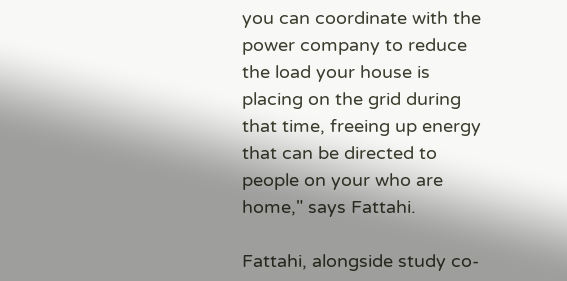you can coordinate with the power company to reduce the load your house is placing on the grid during that time, freeing up energy that can be directed to people on your who are home," says Fattahi.

Fattahi, alongside study co-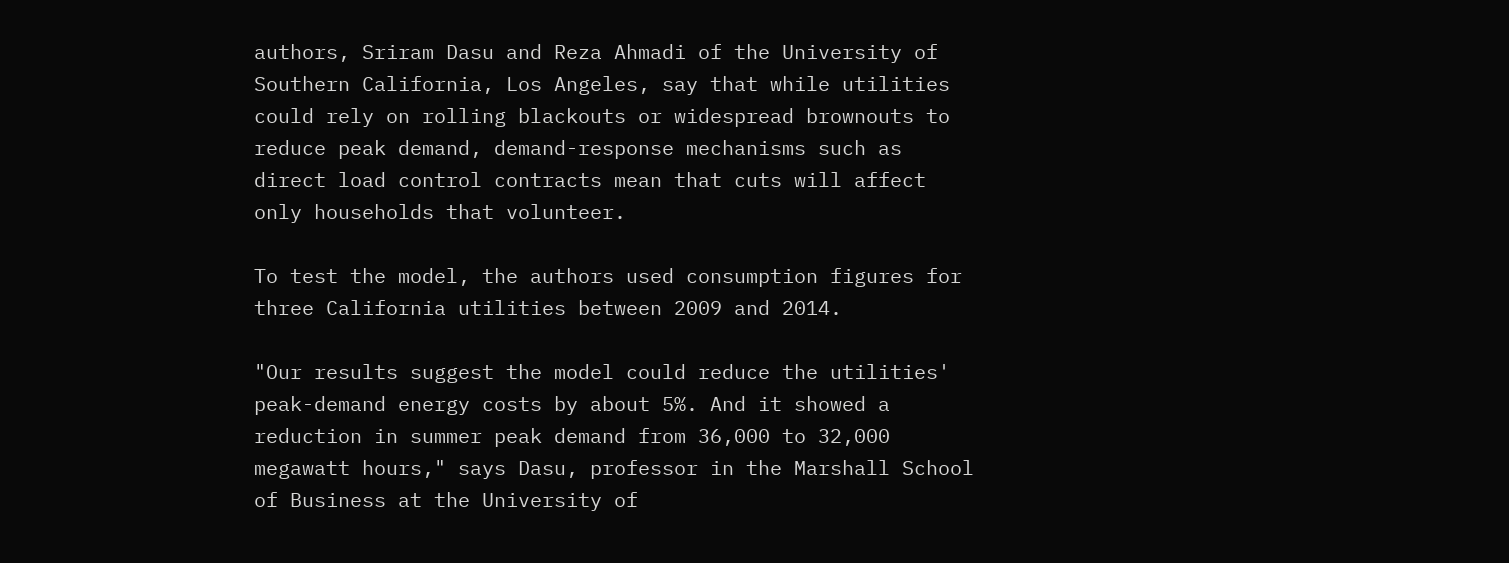authors, Sriram Dasu and Reza Ahmadi of the University of Southern California, Los Angeles, say that while utilities could rely on rolling blackouts or widespread brownouts to reduce peak demand, demand-response mechanisms such as direct load control contracts mean that cuts will affect only households that volunteer.

To test the model, the authors used consumption figures for three California utilities between 2009 and 2014.

"Our results suggest the model could reduce the utilities' peak-demand energy costs by about 5%. And it showed a reduction in summer peak demand from 36,000 to 32,000 megawatt hours," says Dasu, professor in the Marshall School of Business at the University of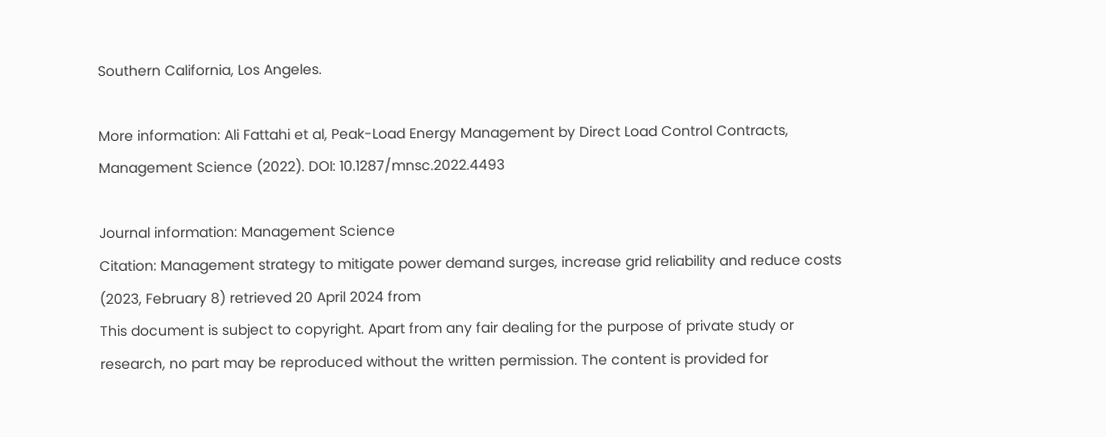Southern California, Los Angeles.

More information: Ali Fattahi et al, Peak-Load Energy Management by Direct Load Control Contracts, Management Science (2022). DOI: 10.1287/mnsc.2022.4493

Journal information: Management Science
Citation: Management strategy to mitigate power demand surges, increase grid reliability and reduce costs (2023, February 8) retrieved 20 April 2024 from
This document is subject to copyright. Apart from any fair dealing for the purpose of private study or research, no part may be reproduced without the written permission. The content is provided for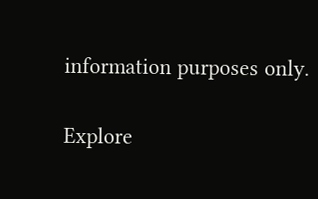information purposes only.

Explore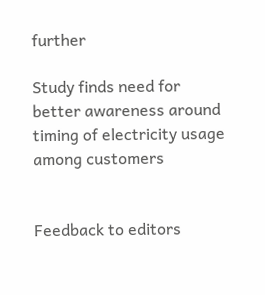further

Study finds need for better awareness around timing of electricity usage among customers


Feedback to editors